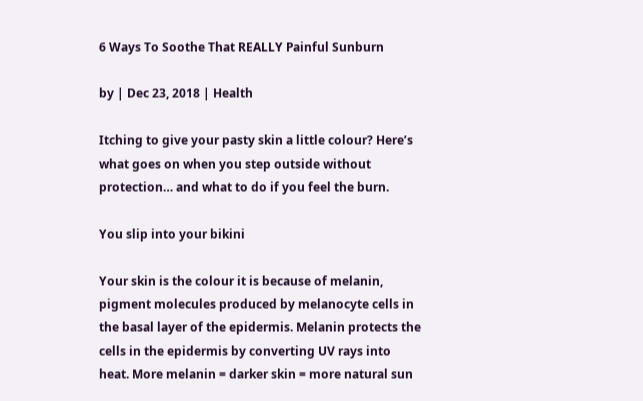6 Ways To Soothe That REALLY Painful Sunburn

by | Dec 23, 2018 | Health

Itching to give your pasty skin a little colour? Here’s what goes on when you step outside without protection… and what to do if you feel the burn.

You slip into your bikini

Your skin is the colour it is because of melanin, pigment molecules produced by melanocyte cells in the basal layer of the epidermis. Melanin protects the cells in the epidermis by converting UV rays into heat. More melanin = darker skin = more natural sun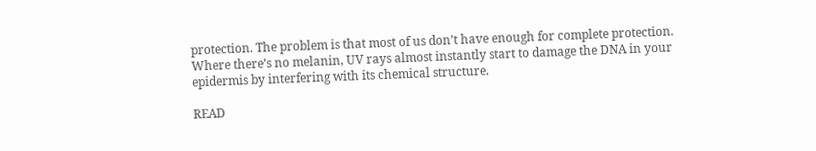protection. The problem is that most of us don’t have enough for complete protection. Where there’s no melanin, UV rays almost instantly start to damage the DNA in your epidermis by interfering with its chemical structure.

READ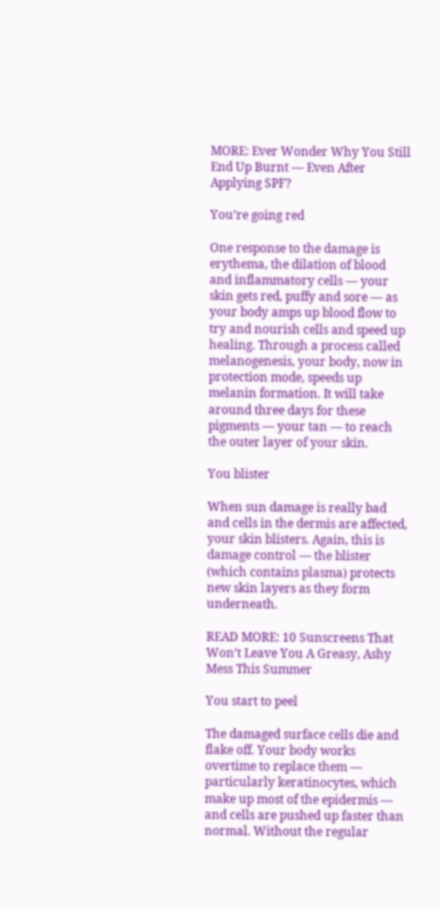MORE: Ever Wonder Why You Still End Up Burnt — Even After Applying SPF?

You’re going red

One response to the damage is erythema, the dilation of blood and inflammatory cells — your skin gets red, puffy and sore — as your body amps up blood flow to try and nourish cells and speed up healing. Through a process called melanogenesis, your body, now in protection mode, speeds up melanin formation. It will take around three days for these pigments — your tan — to reach the outer layer of your skin.

You blister

When sun damage is really bad and cells in the dermis are affected, your skin blisters. Again, this is damage control — the blister (which contains plasma) protects new skin layers as they form underneath.

READ MORE: 10 Sunscreens That Won’t Leave You A Greasy, Ashy Mess This Summer

You start to peel

The damaged surface cells die and flake off. Your body works overtime to replace them — particularly keratinocytes, which make up most of the epidermis — and cells are pushed up faster than normal. Without the regular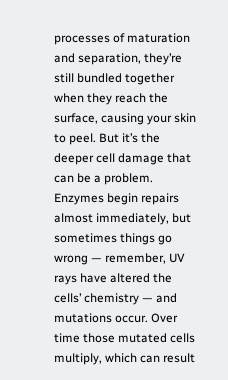processes of maturation and separation, they’re still bundled together when they reach the surface, causing your skin to peel. But it’s the deeper cell damage that can be a problem. Enzymes begin repairs almost immediately, but sometimes things go wrong — remember, UV rays have altered the cells’ chemistry — and mutations occur. Over time those mutated cells multiply, which can result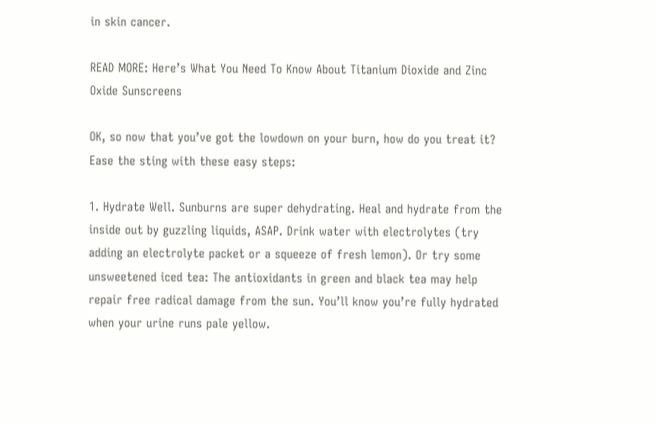in skin cancer.

READ MORE: Here’s What You Need To Know About Titanium Dioxide and Zinc Oxide Sunscreens

OK, so now that you’ve got the lowdown on your burn, how do you treat it? Ease the sting with these easy steps:

1. Hydrate Well. Sunburns are super dehydrating. Heal and hydrate from the inside out by guzzling liquids, ASAP. Drink water with electrolytes (try adding an electrolyte packet or a squeeze of fresh lemon). Or try some unsweetened iced tea: The antioxidants in green and black tea may help repair free radical damage from the sun. You’ll know you’re fully hydrated when your urine runs pale yellow.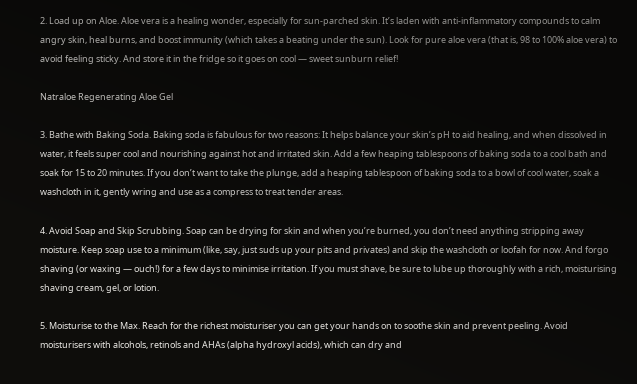2. Load up on Aloe. Aloe vera is a healing wonder, especially for sun-parched skin. It’s laden with anti-inflammatory compounds to calm angry skin, heal burns, and boost immunity (which takes a beating under the sun). Look for pure aloe vera (that is, 98 to 100% aloe vera) to avoid feeling sticky. And store it in the fridge so it goes on cool — sweet sunburn relief!

Natraloe Regenerating Aloe Gel

3. Bathe with Baking Soda. Baking soda is fabulous for two reasons: It helps balance your skin’s pH to aid healing, and when dissolved in water, it feels super cool and nourishing against hot and irritated skin. Add a few heaping tablespoons of baking soda to a cool bath and soak for 15 to 20 minutes. If you don’t want to take the plunge, add a heaping tablespoon of baking soda to a bowl of cool water, soak a washcloth in it, gently wring and use as a compress to treat tender areas.

4. Avoid Soap and Skip Scrubbing. Soap can be drying for skin and when you’re burned, you don’t need anything stripping away moisture. Keep soap use to a minimum (like, say, just suds up your pits and privates) and skip the washcloth or loofah for now. And forgo shaving (or waxing — ouch!) for a few days to minimise irritation. If you must shave, be sure to lube up thoroughly with a rich, moisturising shaving cream, gel, or lotion.

5. Moisturise to the Max. Reach for the richest moisturiser you can get your hands on to soothe skin and prevent peeling. Avoid moisturisers with alcohols, retinols and AHAs (alpha hydroxyl acids), which can dry and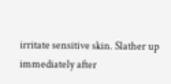irritate sensitive skin. Slather up immediately after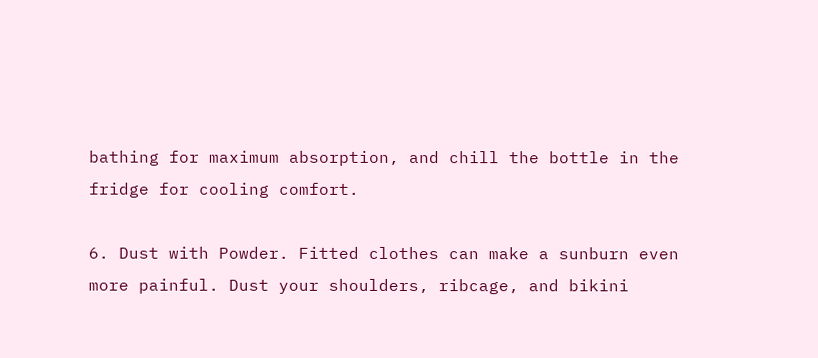bathing for maximum absorption, and chill the bottle in the fridge for cooling comfort.

6. Dust with Powder. Fitted clothes can make a sunburn even more painful. Dust your shoulders, ribcage, and bikini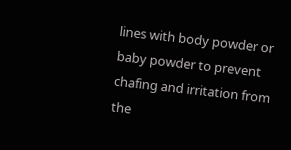lines with body powder or baby powder to prevent chafing and irritation from the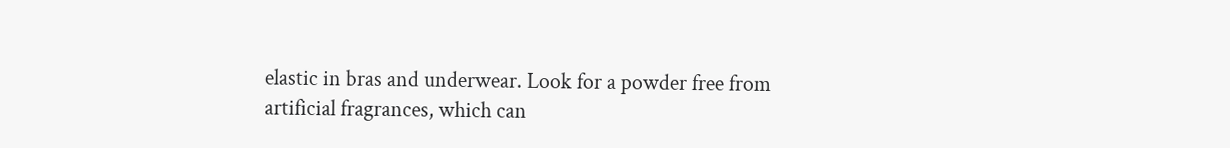elastic in bras and underwear. Look for a powder free from artificial fragrances, which can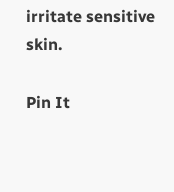irritate sensitive skin.

Pin It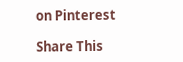on Pinterest

Share This